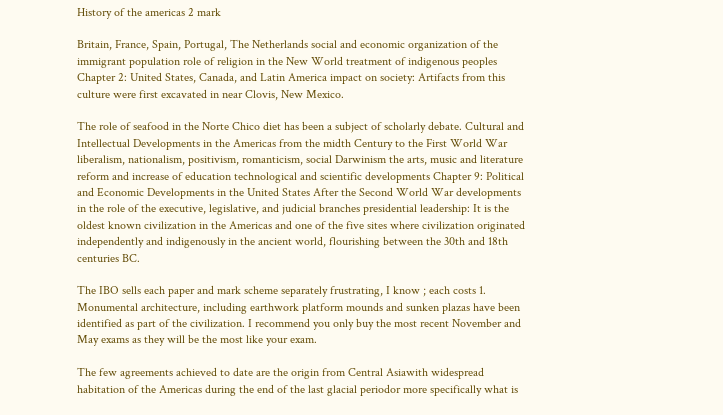History of the americas 2 mark

Britain, France, Spain, Portugal, The Netherlands social and economic organization of the immigrant population role of religion in the New World treatment of indigenous peoples Chapter 2: United States, Canada, and Latin America impact on society: Artifacts from this culture were first excavated in near Clovis, New Mexico.

The role of seafood in the Norte Chico diet has been a subject of scholarly debate. Cultural and Intellectual Developments in the Americas from the midth Century to the First World War liberalism, nationalism, positivism, romanticism, social Darwinism the arts, music and literature reform and increase of education technological and scientific developments Chapter 9: Political and Economic Developments in the United States After the Second World War developments in the role of the executive, legislative, and judicial branches presidential leadership: It is the oldest known civilization in the Americas and one of the five sites where civilization originated independently and indigenously in the ancient world, flourishing between the 30th and 18th centuries BC.

The IBO sells each paper and mark scheme separately frustrating, I know ; each costs 1. Monumental architecture, including earthwork platform mounds and sunken plazas have been identified as part of the civilization. I recommend you only buy the most recent November and May exams as they will be the most like your exam.

The few agreements achieved to date are the origin from Central Asiawith widespread habitation of the Americas during the end of the last glacial periodor more specifically what is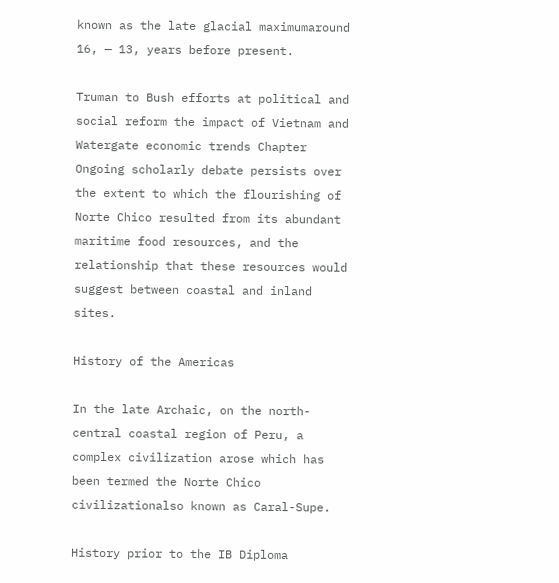known as the late glacial maximumaround 16, — 13, years before present.

Truman to Bush efforts at political and social reform the impact of Vietnam and Watergate economic trends Chapter Ongoing scholarly debate persists over the extent to which the flourishing of Norte Chico resulted from its abundant maritime food resources, and the relationship that these resources would suggest between coastal and inland sites.

History of the Americas

In the late Archaic, on the north-central coastal region of Peru, a complex civilization arose which has been termed the Norte Chico civilizationalso known as Caral-Supe.

History prior to the IB Diploma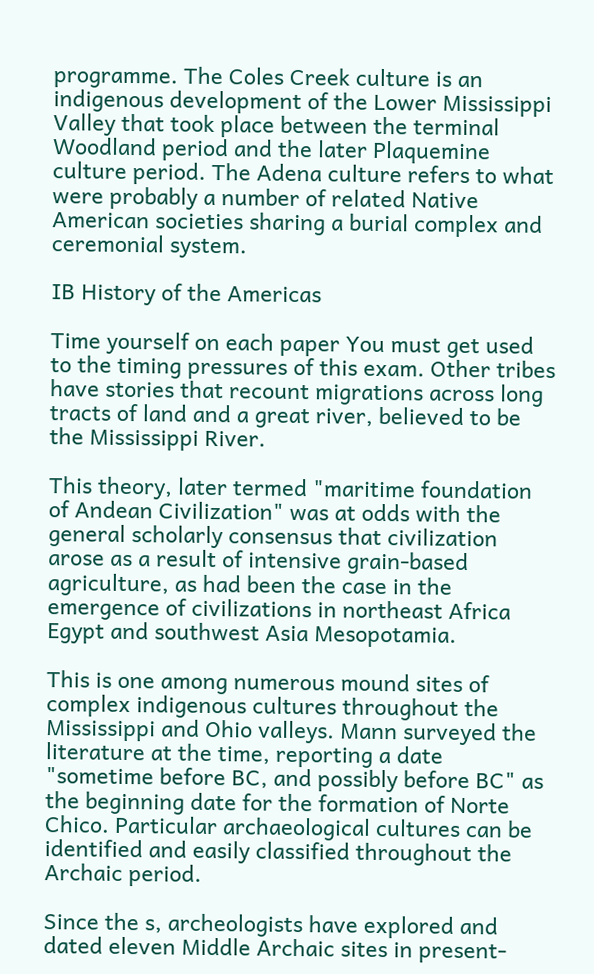programme. The Coles Creek culture is an indigenous development of the Lower Mississippi Valley that took place between the terminal Woodland period and the later Plaquemine culture period. The Adena culture refers to what were probably a number of related Native American societies sharing a burial complex and ceremonial system.

IB History of the Americas

Time yourself on each paper You must get used to the timing pressures of this exam. Other tribes have stories that recount migrations across long tracts of land and a great river, believed to be the Mississippi River.

This theory, later termed "maritime foundation of Andean Civilization" was at odds with the general scholarly consensus that civilization arose as a result of intensive grain-based agriculture, as had been the case in the emergence of civilizations in northeast Africa Egypt and southwest Asia Mesopotamia.

This is one among numerous mound sites of complex indigenous cultures throughout the Mississippi and Ohio valleys. Mann surveyed the literature at the time, reporting a date "sometime before BC, and possibly before BC" as the beginning date for the formation of Norte Chico. Particular archaeological cultures can be identified and easily classified throughout the Archaic period.

Since the s, archeologists have explored and dated eleven Middle Archaic sites in present-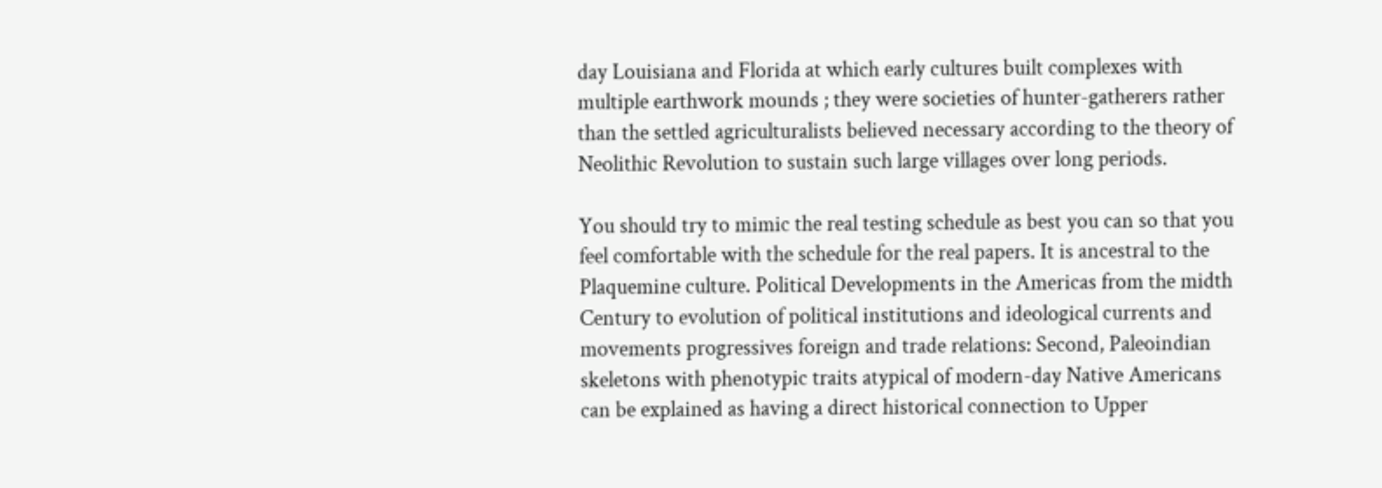day Louisiana and Florida at which early cultures built complexes with multiple earthwork mounds ; they were societies of hunter-gatherers rather than the settled agriculturalists believed necessary according to the theory of Neolithic Revolution to sustain such large villages over long periods.

You should try to mimic the real testing schedule as best you can so that you feel comfortable with the schedule for the real papers. It is ancestral to the Plaquemine culture. Political Developments in the Americas from the midth Century to evolution of political institutions and ideological currents and movements progressives foreign and trade relations: Second, Paleoindian skeletons with phenotypic traits atypical of modern-day Native Americans can be explained as having a direct historical connection to Upper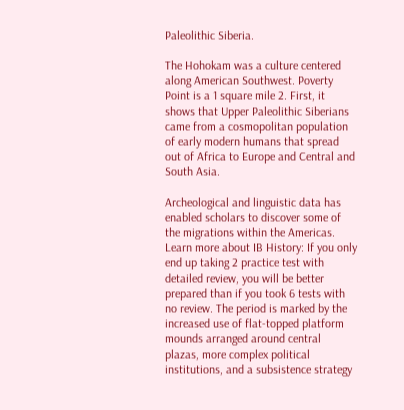Paleolithic Siberia.

The Hohokam was a culture centered along American Southwest. Poverty Point is a 1 square mile 2. First, it shows that Upper Paleolithic Siberians came from a cosmopolitan population of early modern humans that spread out of Africa to Europe and Central and South Asia.

Archeological and linguistic data has enabled scholars to discover some of the migrations within the Americas. Learn more about IB History: If you only end up taking 2 practice test with detailed review, you will be better prepared than if you took 6 tests with no review. The period is marked by the increased use of flat-topped platform mounds arranged around central plazas, more complex political institutions, and a subsistence strategy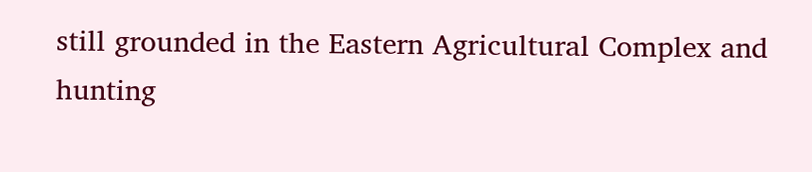still grounded in the Eastern Agricultural Complex and hunting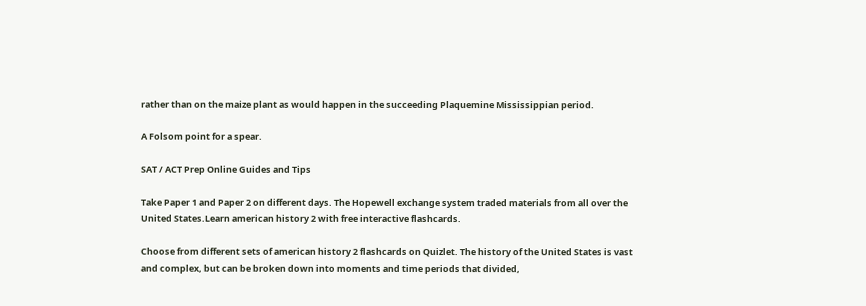rather than on the maize plant as would happen in the succeeding Plaquemine Mississippian period.

A Folsom point for a spear.

SAT / ACT Prep Online Guides and Tips

Take Paper 1 and Paper 2 on different days. The Hopewell exchange system traded materials from all over the United States.Learn american history 2 with free interactive flashcards.

Choose from different sets of american history 2 flashcards on Quizlet. The history of the United States is vast and complex, but can be broken down into moments and time periods that divided,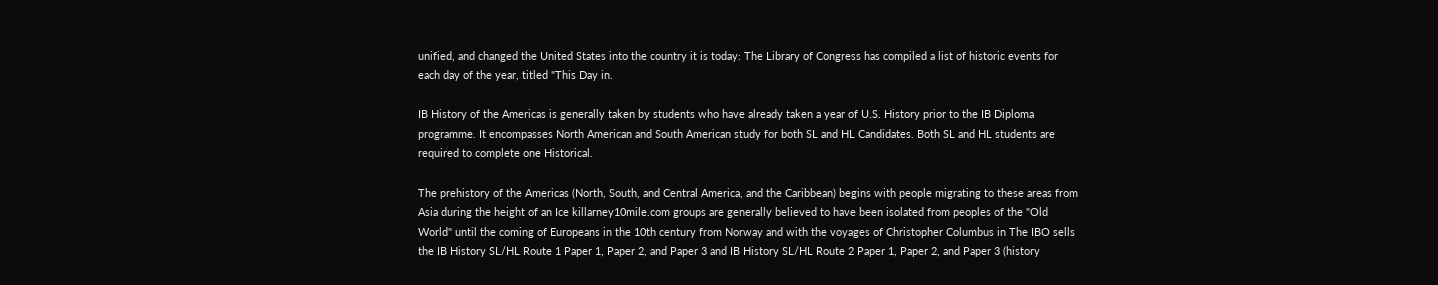unified, and changed the United States into the country it is today: The Library of Congress has compiled a list of historic events for each day of the year, titled "This Day in.

IB History of the Americas is generally taken by students who have already taken a year of U.S. History prior to the IB Diploma programme. It encompasses North American and South American study for both SL and HL Candidates. Both SL and HL students are required to complete one Historical.

The prehistory of the Americas (North, South, and Central America, and the Caribbean) begins with people migrating to these areas from Asia during the height of an Ice killarney10mile.com groups are generally believed to have been isolated from peoples of the "Old World" until the coming of Europeans in the 10th century from Norway and with the voyages of Christopher Columbus in The IBO sells the IB History SL/HL Route 1 Paper 1, Paper 2, and Paper 3 and IB History SL/HL Route 2 Paper 1, Paper 2, and Paper 3 (history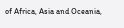of Africa, Asia and Oceania,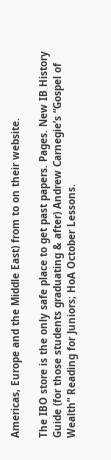Americas, Europe and the Middle East) from to on their website.

The IBO store is the only safe place to get past papers. Pages. New IB History Guide (for those students graduating & after) Andrew Carnegie’s “Gospel of Wealth” Reading for Juniors; HoA October Lessons.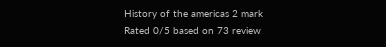History of the americas 2 mark
Rated 0/5 based on 73 review